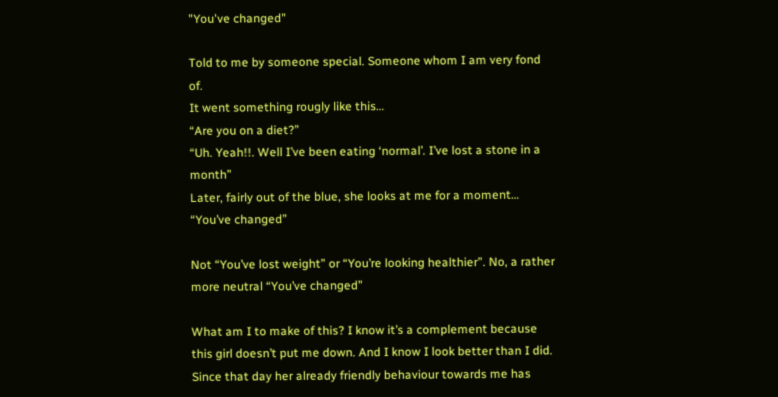"You've changed"

Told to me by someone special. Someone whom I am very fond of.
It went something rougly like this…
“Are you on a diet?”
“Uh. Yeah!!. Well I’ve been eating ‘normal’. I’ve lost a stone in a month”
Later, fairly out of the blue, she looks at me for a moment…
“You’ve changed”

Not “You’ve lost weight” or “You’re looking healthier”. No, a rather more neutral “You’ve changed”

What am I to make of this? I know it’s a complement because this girl doesn’t put me down. And I know I look better than I did.
Since that day her already friendly behaviour towards me has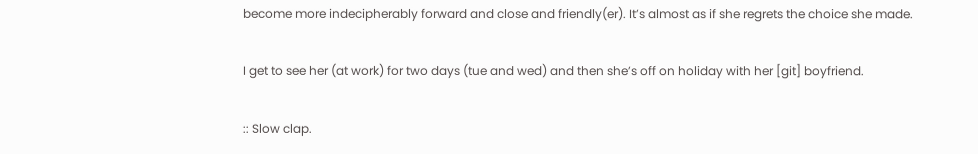become more indecipherably forward and close and friendly(er). It’s almost as if she regrets the choice she made.

I get to see her (at work) for two days (tue and wed) and then she’s off on holiday with her [git] boyfriend.

:: Slow clap.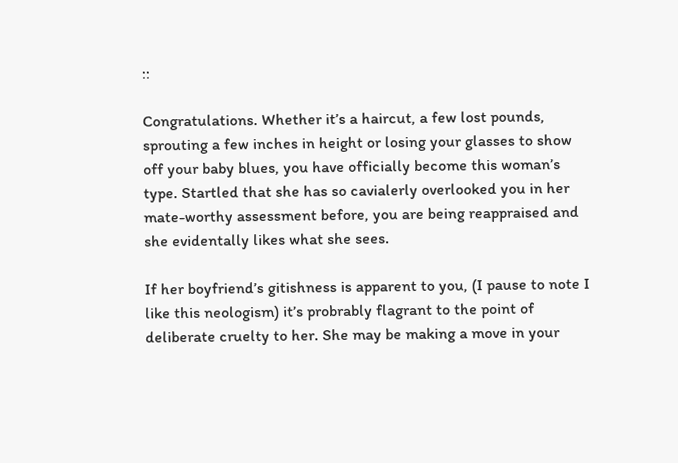::

Congratulations. Whether it’s a haircut, a few lost pounds, sprouting a few inches in height or losing your glasses to show off your baby blues, you have officially become this woman’s type. Startled that she has so cavialerly overlooked you in her mate-worthy assessment before, you are being reappraised and she evidentally likes what she sees.

If her boyfriend’s gitishness is apparent to you, (I pause to note I like this neologism) it’s probrably flagrant to the point of deliberate cruelty to her. She may be making a move in your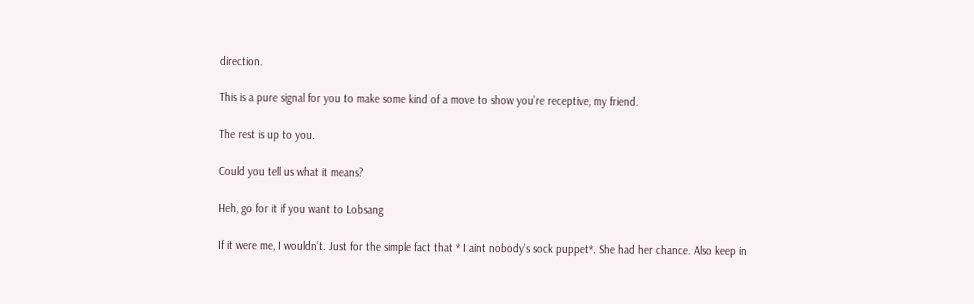direction.

This is a pure signal for you to make some kind of a move to show you’re receptive, my friend.

The rest is up to you.

Could you tell us what it means?

Heh, go for it if you want to Lobsang

If it were me, I wouldn’t. Just for the simple fact that * I aint nobody’s sock puppet*. She had her chance. Also keep in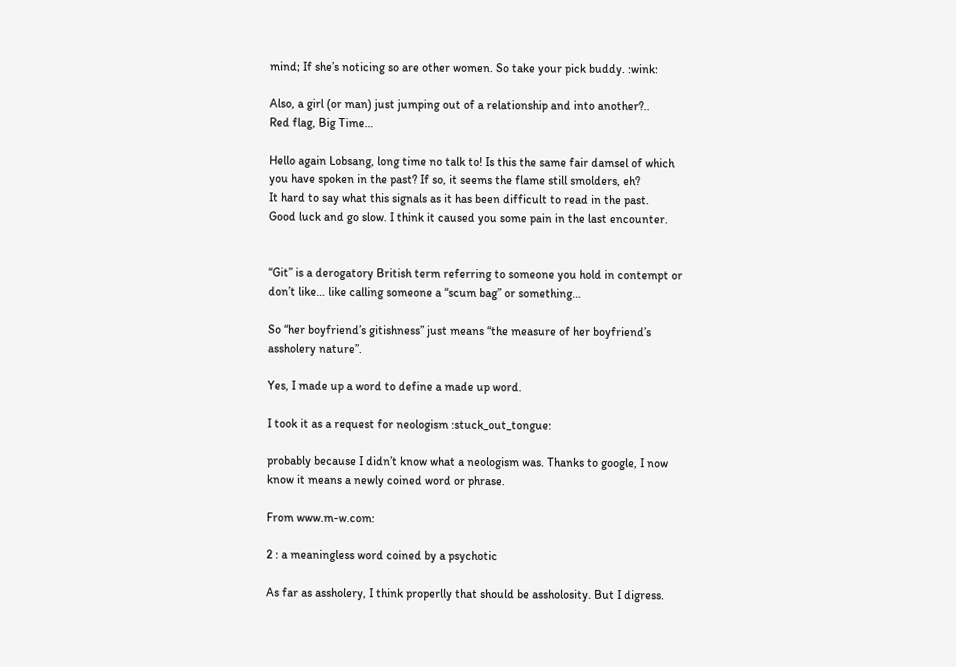mind; If she’s noticing so are other women. So take your pick buddy. :wink:

Also, a girl (or man) just jumping out of a relationship and into another?..
Red flag, Big Time…

Hello again Lobsang, long time no talk to! Is this the same fair damsel of which you have spoken in the past? If so, it seems the flame still smolders, eh?
It hard to say what this signals as it has been difficult to read in the past.
Good luck and go slow. I think it caused you some pain in the last encounter.


“Git” is a derogatory British term referring to someone you hold in contempt or don’t like… like calling someone a “scum bag” or something…

So “her boyfriend’s gitishness” just means “the measure of her boyfriend’s assholery nature”.

Yes, I made up a word to define a made up word.

I took it as a request for neologism :stuck_out_tongue:

probably because I didn’t know what a neologism was. Thanks to google, I now know it means a newly coined word or phrase.

From www.m-w.com:

2 : a meaningless word coined by a psychotic

As far as assholery, I think properlly that should be assholosity. But I digress.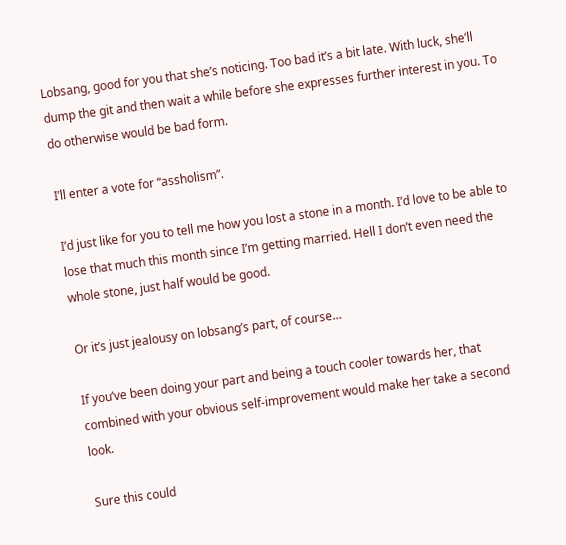Lobsang, good for you that she’s noticing. Too bad it’s a bit late. With luck, she’ll dump the git and then wait a while before she expresses further interest in you. To do otherwise would be bad form.

I’ll enter a vote for “assholism”.

I’d just like for you to tell me how you lost a stone in a month. I’d love to be able to lose that much this month since I’m getting married. Hell I don’t even need the whole stone, just half would be good.

Or it’s just jealousy on lobsang’s part, of course…

If you’ve been doing your part and being a touch cooler towards her, that combined with your obvious self-improvement would make her take a second look.

Sure this could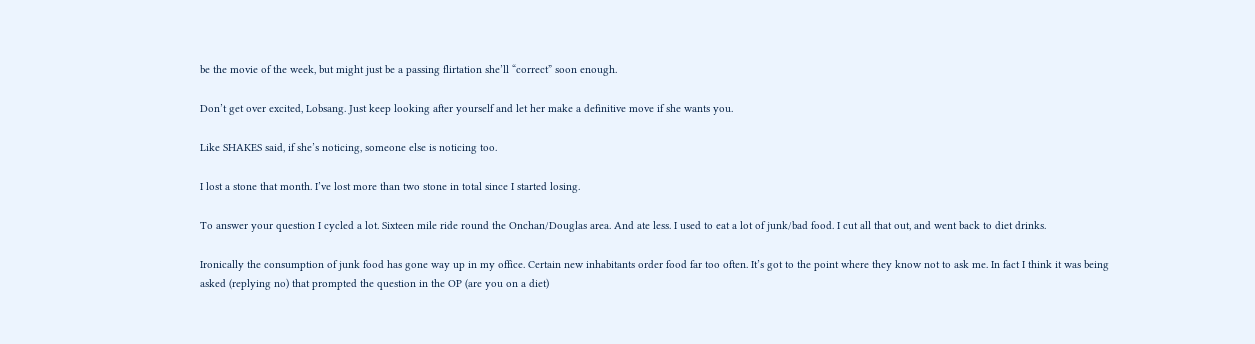be the movie of the week, but might just be a passing flirtation she’ll “correct” soon enough.

Don’t get over excited, Lobsang. Just keep looking after yourself and let her make a definitive move if she wants you.

Like SHAKES said, if she’s noticing, someone else is noticing too.

I lost a stone that month. I’ve lost more than two stone in total since I started losing.

To answer your question I cycled a lot. Sixteen mile ride round the Onchan/Douglas area. And ate less. I used to eat a lot of junk/bad food. I cut all that out, and went back to diet drinks.

Ironically the consumption of junk food has gone way up in my office. Certain new inhabitants order food far too often. It’s got to the point where they know not to ask me. In fact I think it was being asked (replying no) that prompted the question in the OP (are you on a diet)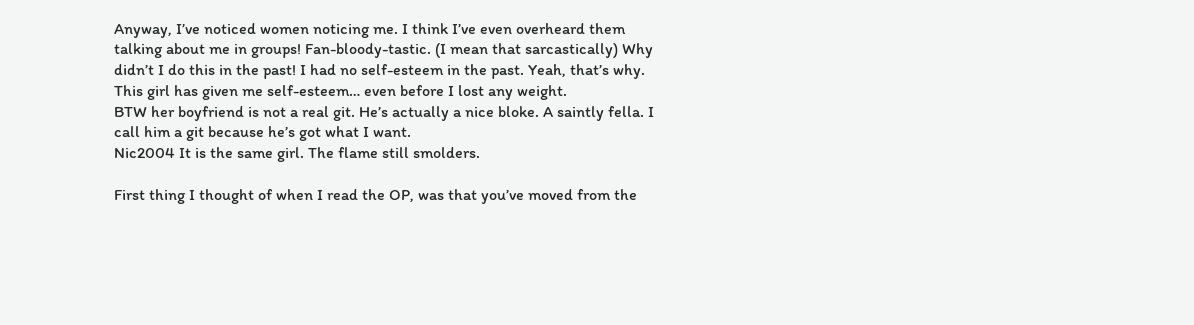Anyway, I’ve noticed women noticing me. I think I’ve even overheard them talking about me in groups! Fan-bloody-tastic. (I mean that sarcastically) Why didn’t I do this in the past! I had no self-esteem in the past. Yeah, that’s why. This girl has given me self-esteem… even before I lost any weight.
BTW her boyfriend is not a real git. He’s actually a nice bloke. A saintly fella. I call him a git because he’s got what I want.
Nic2004 It is the same girl. The flame still smolders.

First thing I thought of when I read the OP, was that you’ve moved from the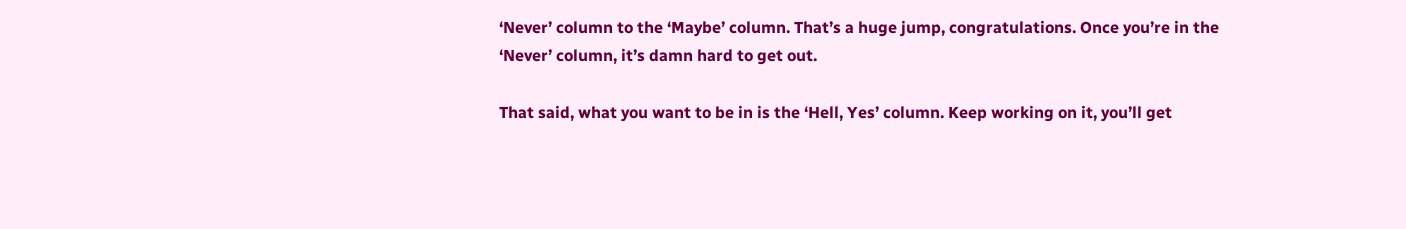‘Never’ column to the ‘Maybe’ column. That’s a huge jump, congratulations. Once you’re in the ‘Never’ column, it’s damn hard to get out.

That said, what you want to be in is the ‘Hell, Yes’ column. Keep working on it, you’ll get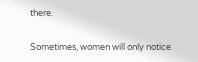there.

Sometimes, women will only notice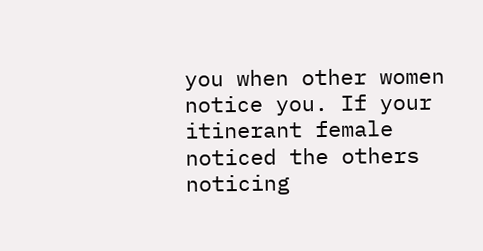you when other women notice you. If your itinerant female noticed the others noticing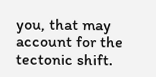you, that may account for the tectonic shift.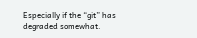Especially if the “git” has degraded somewhat.